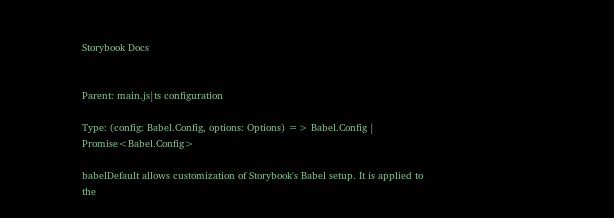Storybook Docs


Parent: main.js|ts configuration

Type: (config: Babel.Config, options: Options) => Babel.Config | Promise<Babel.Config>

babelDefault allows customization of Storybook's Babel setup. It is applied to the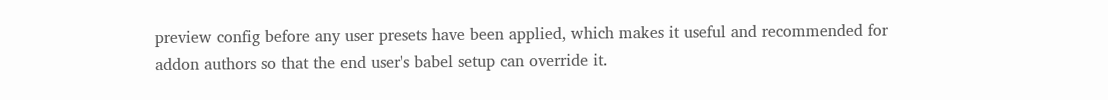preview config before any user presets have been applied, which makes it useful and recommended for addon authors so that the end user's babel setup can override it.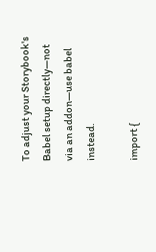To adjust your Storybook's Babel setup directly—not via an addon—use babel instead.

import {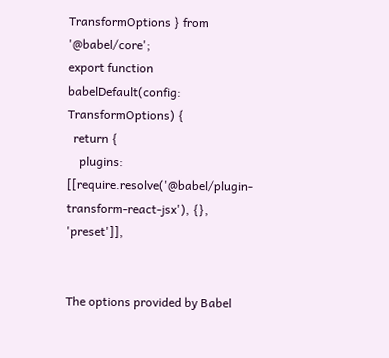TransformOptions } from '@babel/core';
export function babelDefault(config: TransformOptions) {
  return {
    plugins: [[require.resolve('@babel/plugin-transform-react-jsx'), {}, 'preset']],


The options provided by Babel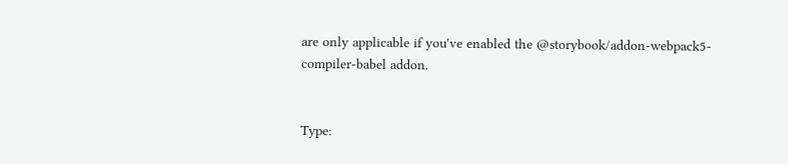are only applicable if you've enabled the @storybook/addon-webpack5-compiler-babel addon.


Type: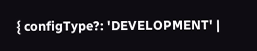{ configType?: 'DEVELOPMENT' |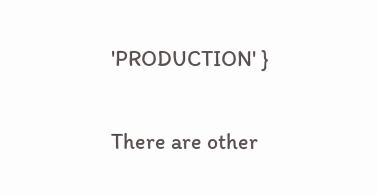'PRODUCTION' }

There are other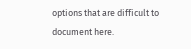options that are difficult to document here.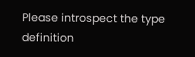Please introspect the type definition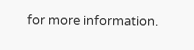for more information.